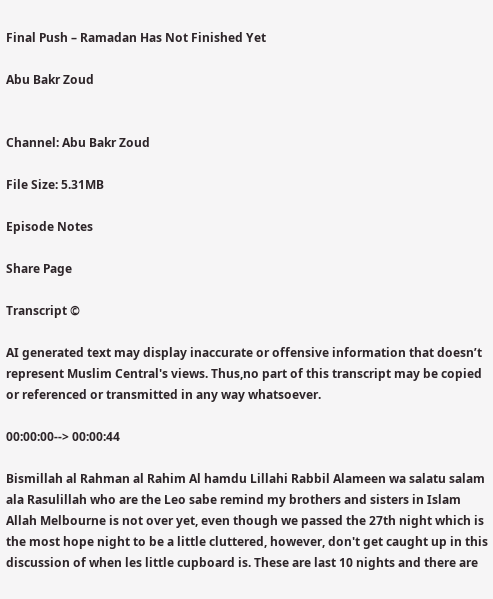Final Push – Ramadan Has Not Finished Yet

Abu Bakr Zoud


Channel: Abu Bakr Zoud

File Size: 5.31MB

Episode Notes

Share Page

Transcript ©

AI generated text may display inaccurate or offensive information that doesn’t represent Muslim Central's views. Thus,no part of this transcript may be copied or referenced or transmitted in any way whatsoever.

00:00:00--> 00:00:44

Bismillah al Rahman al Rahim Al hamdu Lillahi Rabbil Alameen wa salatu salam ala Rasulillah who are the Leo sabe remind my brothers and sisters in Islam Allah Melbourne is not over yet, even though we passed the 27th night which is the most hope night to be a little cluttered, however, don't get caught up in this discussion of when les little cupboard is. These are last 10 nights and there are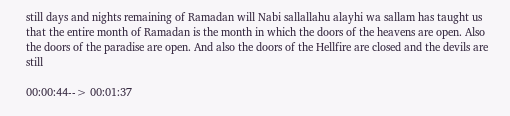still days and nights remaining of Ramadan will Nabi sallallahu alayhi wa sallam has taught us that the entire month of Ramadan is the month in which the doors of the heavens are open. Also the doors of the paradise are open. And also the doors of the Hellfire are closed and the devils are still

00:00:44--> 00:01:37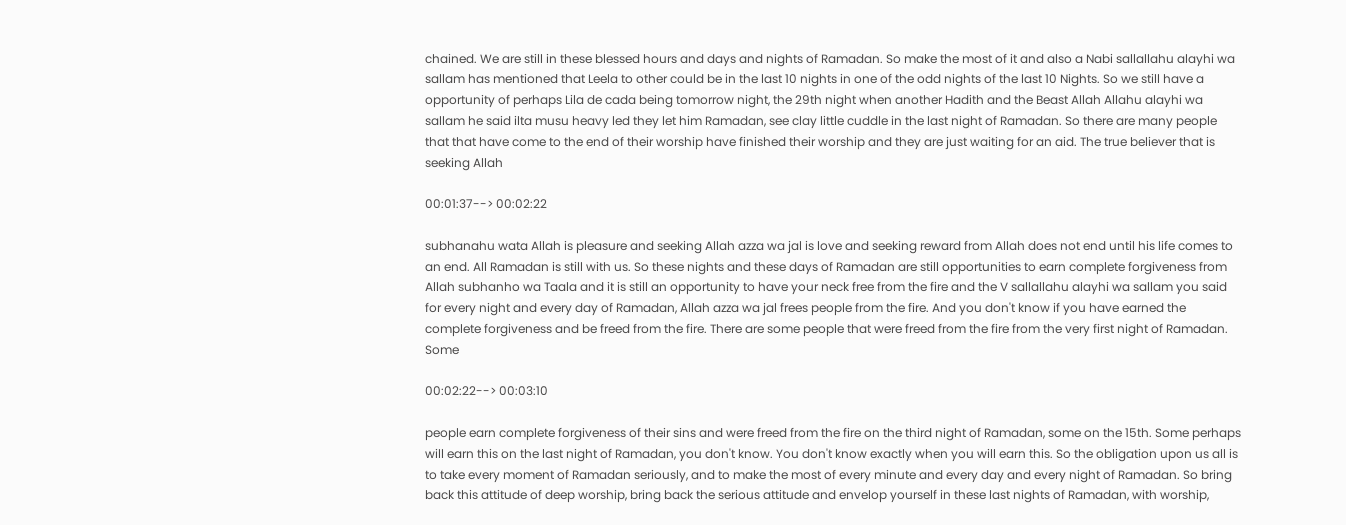chained. We are still in these blessed hours and days and nights of Ramadan. So make the most of it and also a Nabi sallallahu alayhi wa sallam has mentioned that Leela to other could be in the last 10 nights in one of the odd nights of the last 10 Nights. So we still have a opportunity of perhaps Lila de cada being tomorrow night, the 29th night when another Hadith and the Beast Allah Allahu alayhi wa sallam he said ilta musu heavy led they let him Ramadan, see clay little cuddle in the last night of Ramadan. So there are many people that that have come to the end of their worship have finished their worship and they are just waiting for an aid. The true believer that is seeking Allah

00:01:37--> 00:02:22

subhanahu wata Allah is pleasure and seeking Allah azza wa jal is love and seeking reward from Allah does not end until his life comes to an end. All Ramadan is still with us. So these nights and these days of Ramadan are still opportunities to earn complete forgiveness from Allah subhanho wa Taala and it is still an opportunity to have your neck free from the fire and the V sallallahu alayhi wa sallam you said for every night and every day of Ramadan, Allah azza wa jal frees people from the fire. And you don't know if you have earned the complete forgiveness and be freed from the fire. There are some people that were freed from the fire from the very first night of Ramadan. Some

00:02:22--> 00:03:10

people earn complete forgiveness of their sins and were freed from the fire on the third night of Ramadan, some on the 15th. Some perhaps will earn this on the last night of Ramadan, you don't know. You don't know exactly when you will earn this. So the obligation upon us all is to take every moment of Ramadan seriously, and to make the most of every minute and every day and every night of Ramadan. So bring back this attitude of deep worship, bring back the serious attitude and envelop yourself in these last nights of Ramadan, with worship,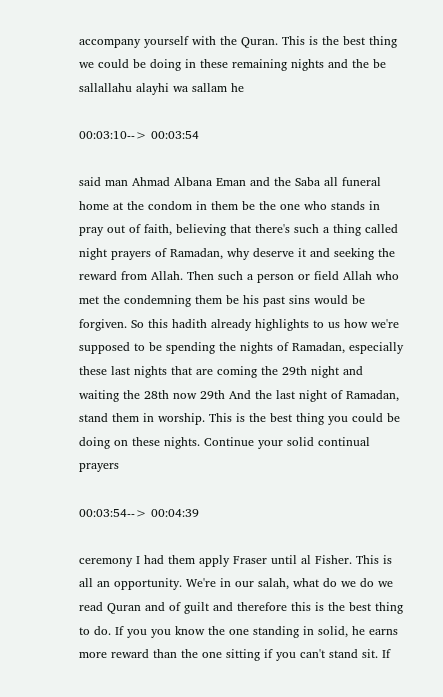accompany yourself with the Quran. This is the best thing we could be doing in these remaining nights and the be sallallahu alayhi wa sallam he

00:03:10--> 00:03:54

said man Ahmad Albana Eman and the Saba all funeral home at the condom in them be the one who stands in pray out of faith, believing that there's such a thing called night prayers of Ramadan, why deserve it and seeking the reward from Allah. Then such a person or field Allah who met the condemning them be his past sins would be forgiven. So this hadith already highlights to us how we're supposed to be spending the nights of Ramadan, especially these last nights that are coming the 29th night and waiting the 28th now 29th And the last night of Ramadan, stand them in worship. This is the best thing you could be doing on these nights. Continue your solid continual prayers

00:03:54--> 00:04:39

ceremony I had them apply Fraser until al Fisher. This is all an opportunity. We're in our salah, what do we do we read Quran and of guilt and therefore this is the best thing to do. If you you know the one standing in solid, he earns more reward than the one sitting if you can't stand sit. If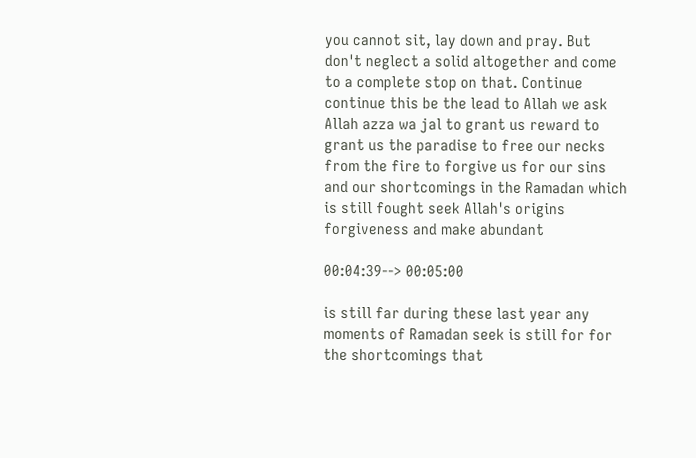you cannot sit, lay down and pray. But don't neglect a solid altogether and come to a complete stop on that. Continue continue this be the lead to Allah we ask Allah azza wa jal to grant us reward to grant us the paradise to free our necks from the fire to forgive us for our sins and our shortcomings in the Ramadan which is still fought seek Allah's origins forgiveness and make abundant

00:04:39--> 00:05:00

is still far during these last year any moments of Ramadan seek is still for for the shortcomings that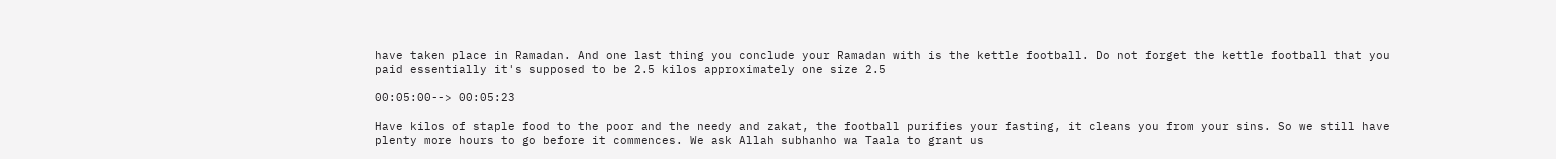have taken place in Ramadan. And one last thing you conclude your Ramadan with is the kettle football. Do not forget the kettle football that you paid essentially it's supposed to be 2.5 kilos approximately one size 2.5

00:05:00--> 00:05:23

Have kilos of staple food to the poor and the needy and zakat, the football purifies your fasting, it cleans you from your sins. So we still have plenty more hours to go before it commences. We ask Allah subhanho wa Taala to grant us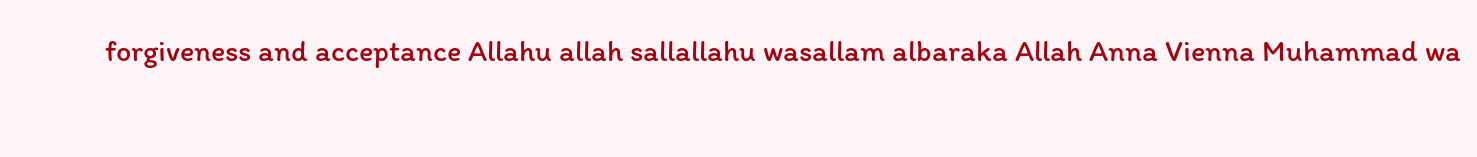forgiveness and acceptance Allahu allah sallallahu wasallam albaraka Allah Anna Vienna Muhammad wa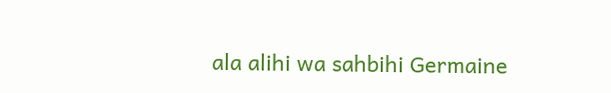ala alihi wa sahbihi Germaine